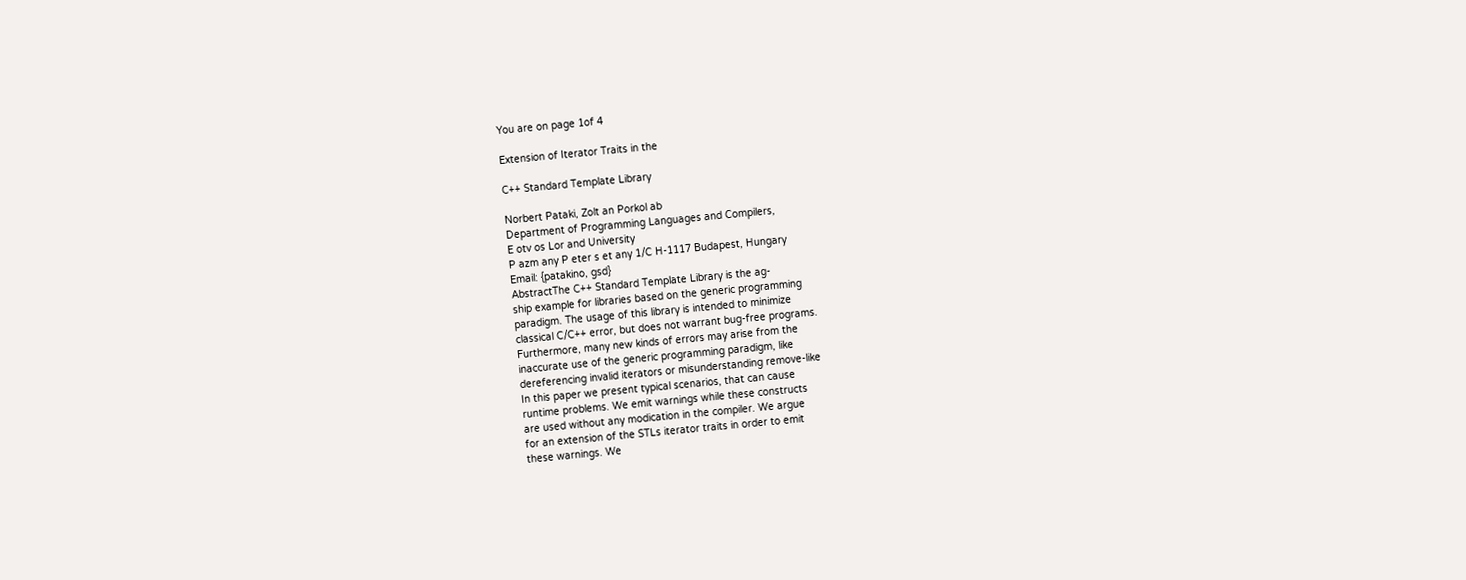You are on page 1of 4

Extension of Iterator Traits in the

C++ Standard Template Library

Norbert Pataki, Zolt an Porkol ab
Department of Programming Languages and Compilers,
E otv os Lor and University
P azm any P eter s et any 1/C H-1117 Budapest, Hungary
Email: {patakino, gsd}
AbstractThe C++ Standard Template Library is the ag-
ship example for libraries based on the generic programming
paradigm. The usage of this library is intended to minimize
classical C/C++ error, but does not warrant bug-free programs.
Furthermore, many new kinds of errors may arise from the
inaccurate use of the generic programming paradigm, like
dereferencing invalid iterators or misunderstanding remove-like
In this paper we present typical scenarios, that can cause
runtime problems. We emit warnings while these constructs
are used without any modication in the compiler. We argue
for an extension of the STLs iterator traits in order to emit
these warnings. We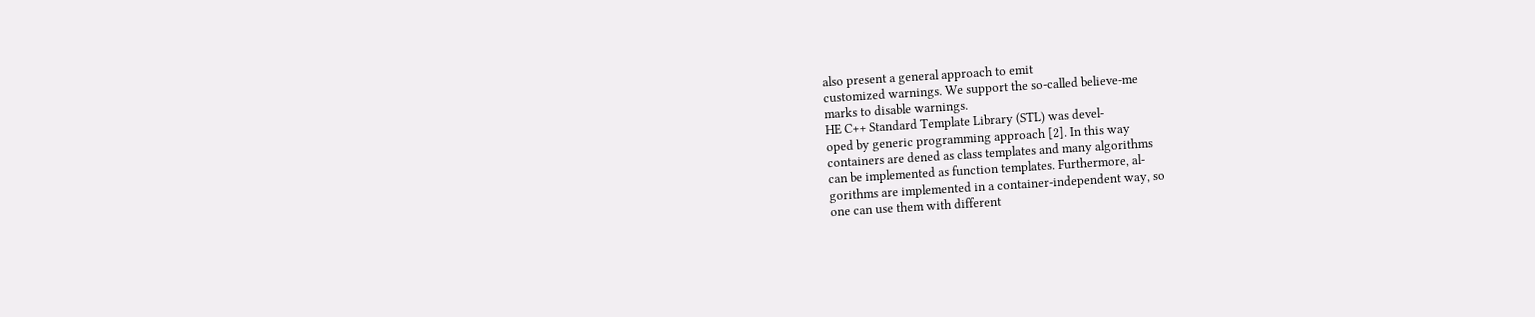also present a general approach to emit
customized warnings. We support the so-called believe-me
marks to disable warnings.
HE C++ Standard Template Library (STL) was devel-
oped by generic programming approach [2]. In this way
containers are dened as class templates and many algorithms
can be implemented as function templates. Furthermore, al-
gorithms are implemented in a container-independent way, so
one can use them with different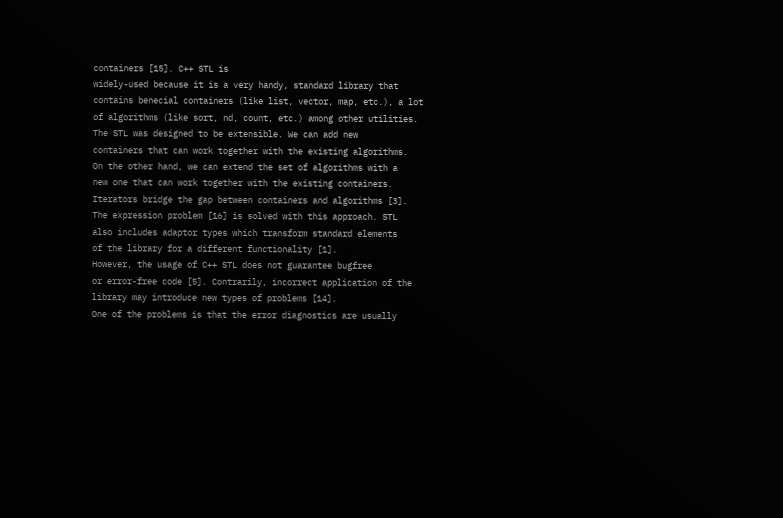containers [15]. C++ STL is
widely-used because it is a very handy, standard library that
contains benecial containers (like list, vector, map, etc.), a lot
of algorithms (like sort, nd, count, etc.) among other utilities.
The STL was designed to be extensible. We can add new
containers that can work together with the existing algorithms.
On the other hand, we can extend the set of algorithms with a
new one that can work together with the existing containers.
Iterators bridge the gap between containers and algorithms [3].
The expression problem [16] is solved with this approach. STL
also includes adaptor types which transform standard elements
of the library for a different functionality [1].
However, the usage of C++ STL does not guarantee bugfree
or error-free code [5]. Contrarily, incorrect application of the
library may introduce new types of problems [14].
One of the problems is that the error diagnostics are usually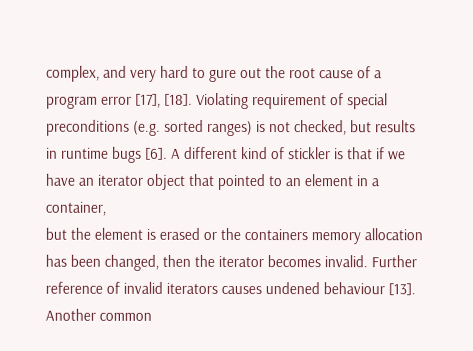complex, and very hard to gure out the root cause of a
program error [17], [18]. Violating requirement of special
preconditions (e.g. sorted ranges) is not checked, but results
in runtime bugs [6]. A different kind of stickler is that if we
have an iterator object that pointed to an element in a container,
but the element is erased or the containers memory allocation
has been changed, then the iterator becomes invalid. Further
reference of invalid iterators causes undened behaviour [13].
Another common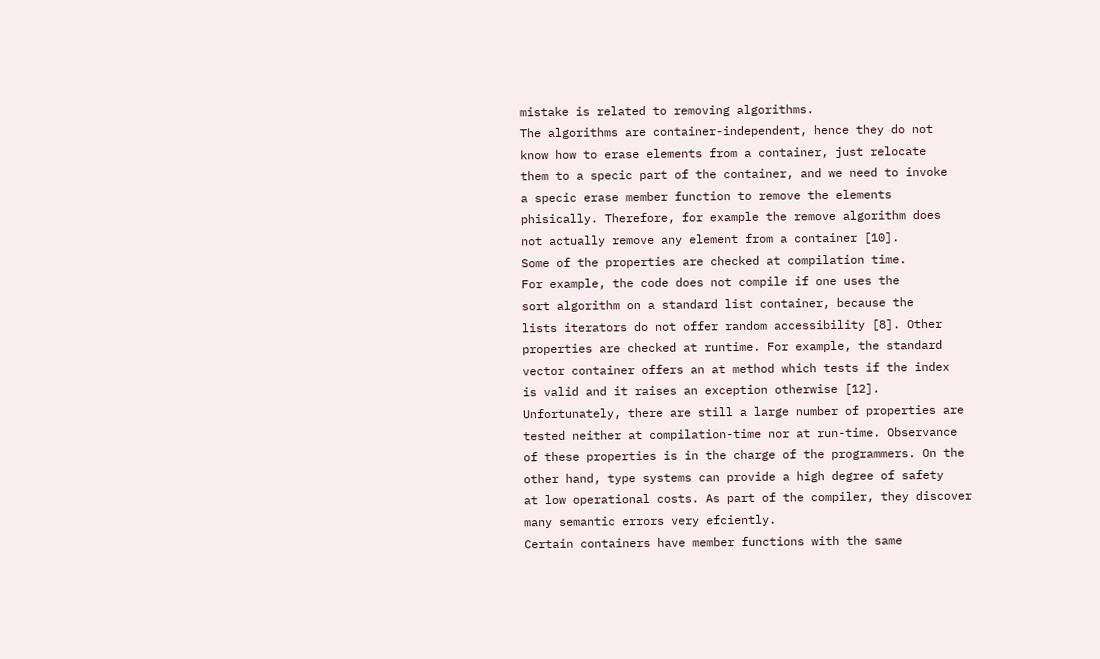mistake is related to removing algorithms.
The algorithms are container-independent, hence they do not
know how to erase elements from a container, just relocate
them to a specic part of the container, and we need to invoke
a specic erase member function to remove the elements
phisically. Therefore, for example the remove algorithm does
not actually remove any element from a container [10].
Some of the properties are checked at compilation time.
For example, the code does not compile if one uses the
sort algorithm on a standard list container, because the
lists iterators do not offer random accessibility [8]. Other
properties are checked at runtime. For example, the standard
vector container offers an at method which tests if the index
is valid and it raises an exception otherwise [12].
Unfortunately, there are still a large number of properties are
tested neither at compilation-time nor at run-time. Observance
of these properties is in the charge of the programmers. On the
other hand, type systems can provide a high degree of safety
at low operational costs. As part of the compiler, they discover
many semantic errors very efciently.
Certain containers have member functions with the same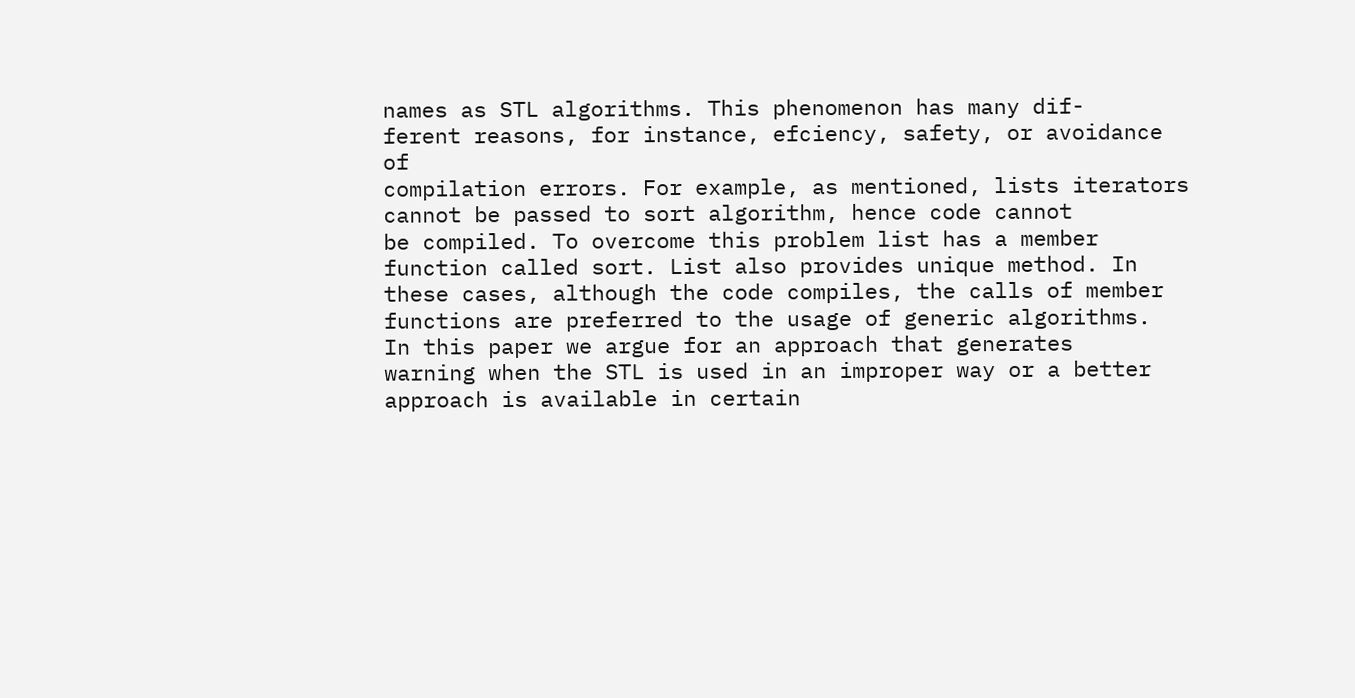names as STL algorithms. This phenomenon has many dif-
ferent reasons, for instance, efciency, safety, or avoidance of
compilation errors. For example, as mentioned, lists iterators
cannot be passed to sort algorithm, hence code cannot
be compiled. To overcome this problem list has a member
function called sort. List also provides unique method. In
these cases, although the code compiles, the calls of member
functions are preferred to the usage of generic algorithms.
In this paper we argue for an approach that generates
warning when the STL is used in an improper way or a better
approach is available in certain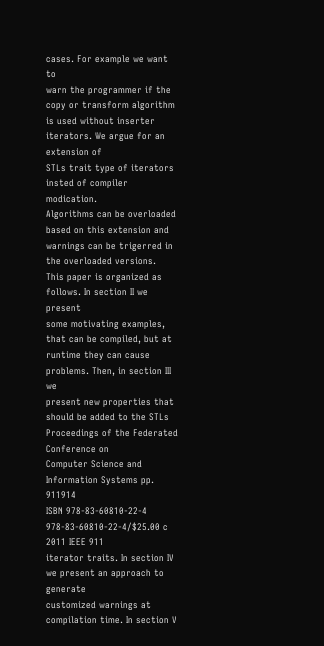cases. For example we want to
warn the programmer if the copy or transform algorithm
is used without inserter iterators. We argue for an extension of
STLs trait type of iterators insted of compiler modication.
Algorithms can be overloaded based on this extension and
warnings can be trigerred in the overloaded versions.
This paper is organized as follows. In section II we present
some motivating examples, that can be compiled, but at
runtime they can cause problems. Then, in section III we
present new properties that should be added to the STLs
Proceedings of the Federated Conference on
Computer Science and Information Systems pp. 911914
ISBN 978-83-60810-22-4
978-83-60810-22-4/$25.00 c 2011 IEEE 911
iterator traits. In section IV we present an approach to generate
customized warnings at compilation time. In section V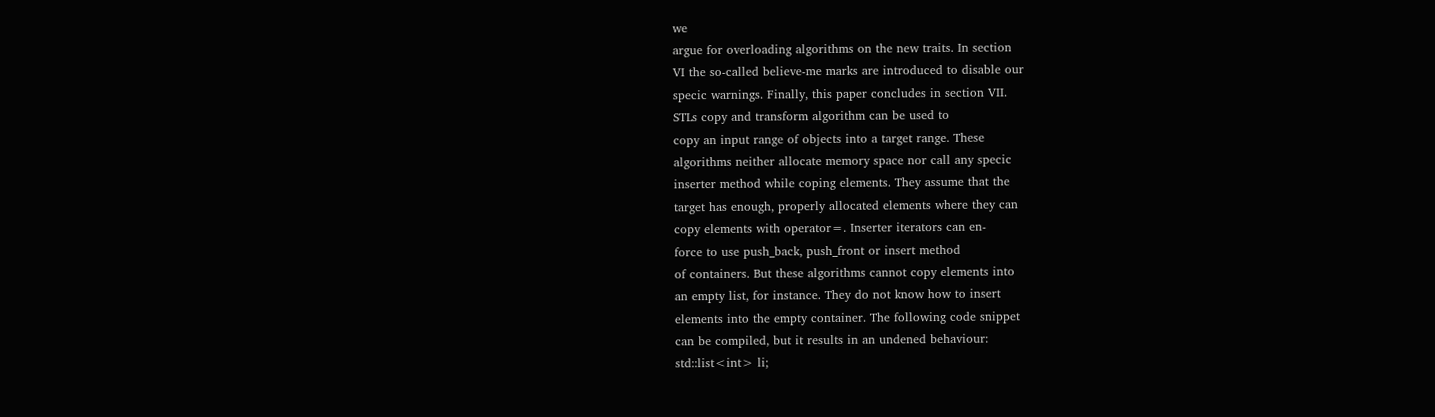we
argue for overloading algorithms on the new traits. In section
VI the so-called believe-me marks are introduced to disable our
specic warnings. Finally, this paper concludes in section VII.
STLs copy and transform algorithm can be used to
copy an input range of objects into a target range. These
algorithms neither allocate memory space nor call any specic
inserter method while coping elements. They assume that the
target has enough, properly allocated elements where they can
copy elements with operator=. Inserter iterators can en-
force to use push_back, push_front or insert method
of containers. But these algorithms cannot copy elements into
an empty list, for instance. They do not know how to insert
elements into the empty container. The following code snippet
can be compiled, but it results in an undened behaviour:
std::list<int> li;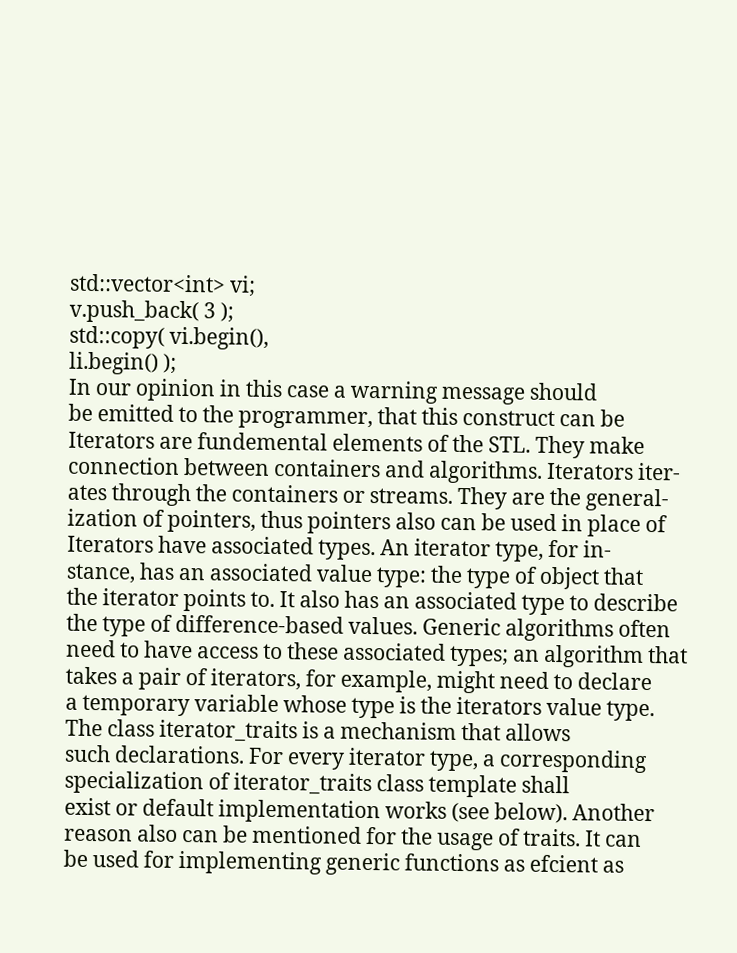std::vector<int> vi;
v.push_back( 3 );
std::copy( vi.begin(),
li.begin() );
In our opinion in this case a warning message should
be emitted to the programmer, that this construct can be
Iterators are fundemental elements of the STL. They make
connection between containers and algorithms. Iterators iter-
ates through the containers or streams. They are the general-
ization of pointers, thus pointers also can be used in place of
Iterators have associated types. An iterator type, for in-
stance, has an associated value type: the type of object that
the iterator points to. It also has an associated type to describe
the type of difference-based values. Generic algorithms often
need to have access to these associated types; an algorithm that
takes a pair of iterators, for example, might need to declare
a temporary variable whose type is the iterators value type.
The class iterator_traits is a mechanism that allows
such declarations. For every iterator type, a corresponding
specialization of iterator_traits class template shall
exist or default implementation works (see below). Another
reason also can be mentioned for the usage of traits. It can
be used for implementing generic functions as efcient as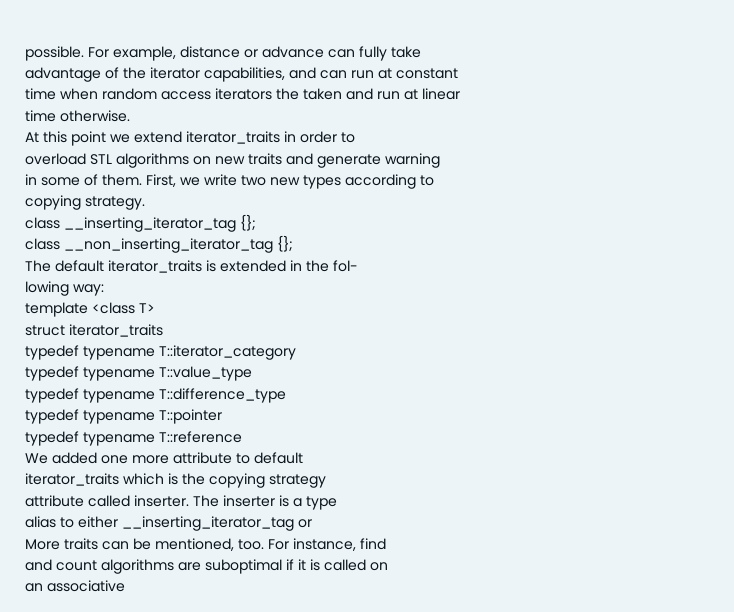possible. For example, distance or advance can fully take
advantage of the iterator capabilities, and can run at constant
time when random access iterators the taken and run at linear
time otherwise.
At this point we extend iterator_traits in order to
overload STL algorithms on new traits and generate warning
in some of them. First, we write two new types according to
copying strategy.
class __inserting_iterator_tag {};
class __non_inserting_iterator_tag {};
The default iterator_traits is extended in the fol-
lowing way:
template <class T>
struct iterator_traits
typedef typename T::iterator_category
typedef typename T::value_type
typedef typename T::difference_type
typedef typename T::pointer
typedef typename T::reference
We added one more attribute to default
iterator_traits which is the copying strategy
attribute called inserter. The inserter is a type
alias to either __inserting_iterator_tag or
More traits can be mentioned, too. For instance, find
and count algorithms are suboptimal if it is called on
an associative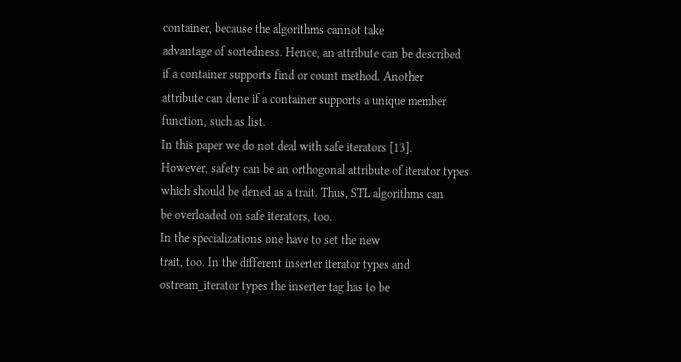container, because the algorithms cannot take
advantage of sortedness. Hence, an attribute can be described
if a container supports find or count method. Another
attribute can dene if a container supports a unique member
function, such as list.
In this paper we do not deal with safe iterators [13].
However, safety can be an orthogonal attribute of iterator types
which should be dened as a trait. Thus, STL algorithms can
be overloaded on safe iterators, too.
In the specializations one have to set the new
trait, too. In the different inserter iterator types and
ostream_iterator types the inserter tag has to be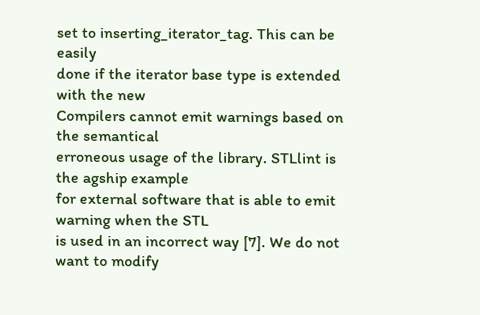set to inserting_iterator_tag. This can be easily
done if the iterator base type is extended with the new
Compilers cannot emit warnings based on the semantical
erroneous usage of the library. STLlint is the agship example
for external software that is able to emit warning when the STL
is used in an incorrect way [7]. We do not want to modify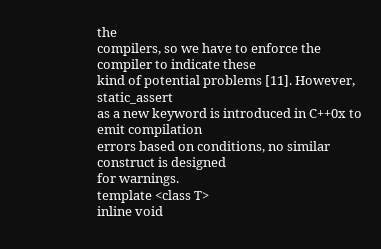the
compilers, so we have to enforce the compiler to indicate these
kind of potential problems [11]. However, static_assert
as a new keyword is introduced in C++0x to emit compilation
errors based on conditions, no similar construct is designed
for warnings.
template <class T>
inline void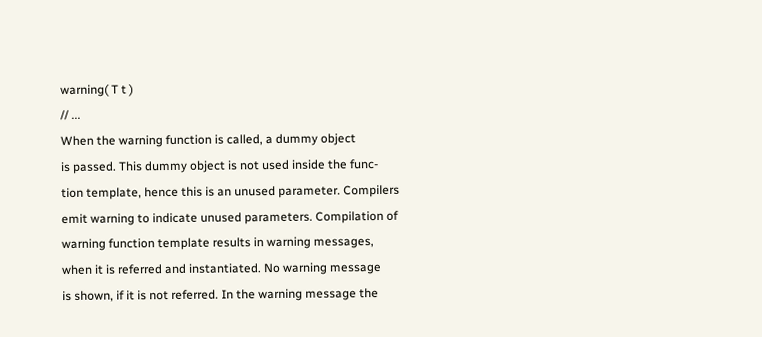warning( T t )
// ...
When the warning function is called, a dummy object
is passed. This dummy object is not used inside the func-
tion template, hence this is an unused parameter. Compilers
emit warning to indicate unused parameters. Compilation of
warning function template results in warning messages,
when it is referred and instantiated. No warning message
is shown, if it is not referred. In the warning message the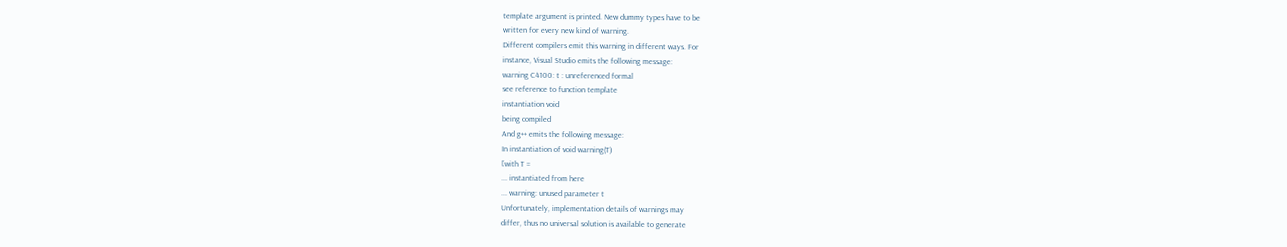template argument is printed. New dummy types have to be
written for every new kind of warning.
Different compilers emit this warning in different ways. For
instance, Visual Studio emits the following message:
warning C4100: t : unreferenced formal
see reference to function template
instantiation void
being compiled
And g++ emits the following message:
In instantiation of void warning(T)
[with T =
... instantiated from here
... warning: unused parameter t
Unfortunately, implementation details of warnings may
differ, thus no universal solution is available to generate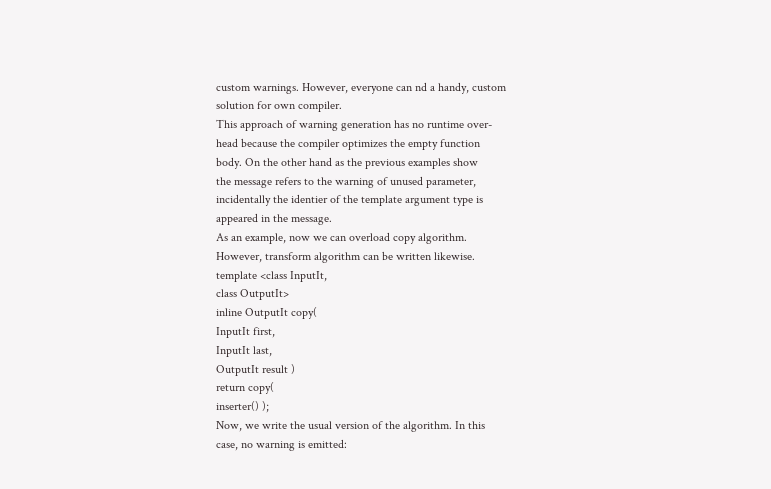custom warnings. However, everyone can nd a handy, custom
solution for own compiler.
This approach of warning generation has no runtime over-
head because the compiler optimizes the empty function
body. On the other hand as the previous examples show
the message refers to the warning of unused parameter,
incidentally the identier of the template argument type is
appeared in the message.
As an example, now we can overload copy algorithm.
However, transform algorithm can be written likewise.
template <class InputIt,
class OutputIt>
inline OutputIt copy(
InputIt first,
InputIt last,
OutputIt result )
return copy(
inserter() );
Now, we write the usual version of the algorithm. In this
case, no warning is emitted: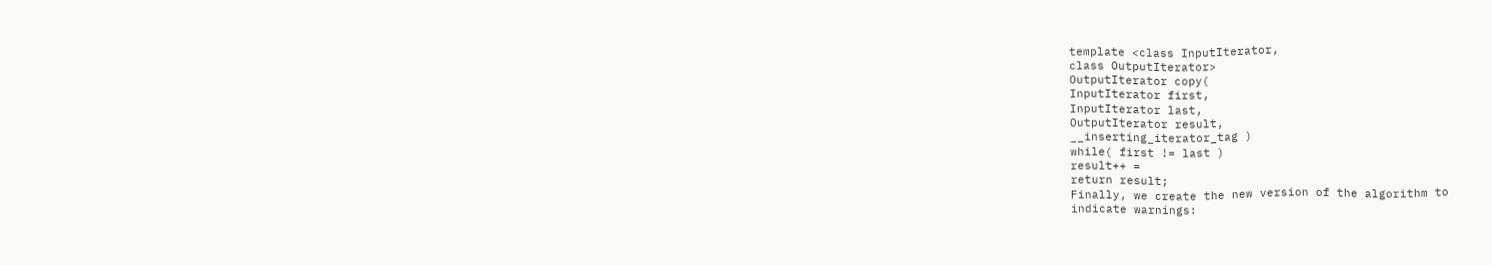template <class InputIterator,
class OutputIterator>
OutputIterator copy(
InputIterator first,
InputIterator last,
OutputIterator result,
__inserting_iterator_tag )
while( first != last )
result++ =
return result;
Finally, we create the new version of the algorithm to
indicate warnings: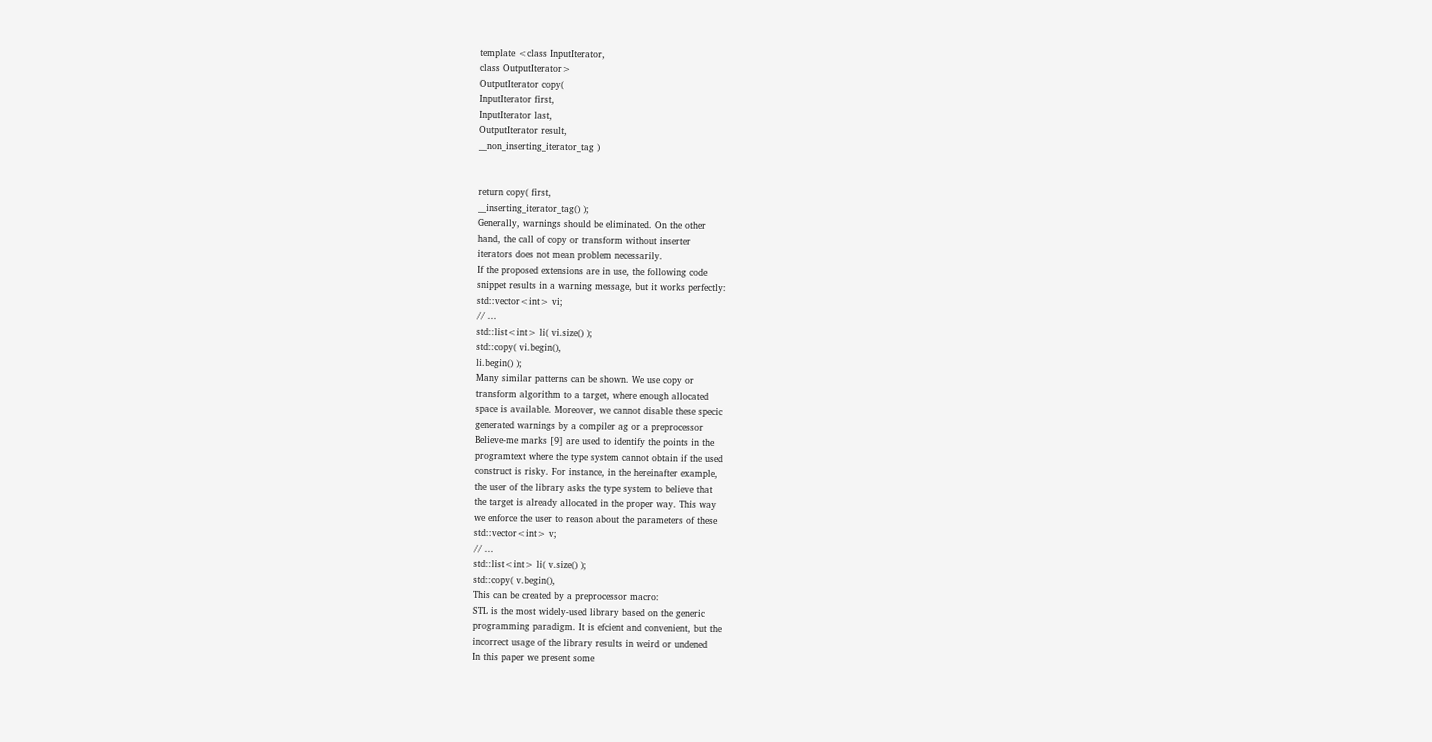template <class InputIterator,
class OutputIterator>
OutputIterator copy(
InputIterator first,
InputIterator last,
OutputIterator result,
__non_inserting_iterator_tag )


return copy( first,
__inserting_iterator_tag() );
Generally, warnings should be eliminated. On the other
hand, the call of copy or transform without inserter
iterators does not mean problem necessarily.
If the proposed extensions are in use, the following code
snippet results in a warning message, but it works perfectly:
std::vector<int> vi;
// ...
std::list<int> li( vi.size() );
std::copy( vi.begin(),
li.begin() );
Many similar patterns can be shown. We use copy or
transform algorithm to a target, where enough allocated
space is available. Moreover, we cannot disable these specic
generated warnings by a compiler ag or a preprocessor
Believe-me marks [9] are used to identify the points in the
programtext where the type system cannot obtain if the used
construct is risky. For instance, in the hereinafter example,
the user of the library asks the type system to believe that
the target is already allocated in the proper way. This way
we enforce the user to reason about the parameters of these
std::vector<int> v;
// ...
std::list<int> li( v.size() );
std::copy( v.begin(),
This can be created by a preprocessor macro:
STL is the most widely-used library based on the generic
programming paradigm. It is efcient and convenient, but the
incorrect usage of the library results in weird or undened
In this paper we present some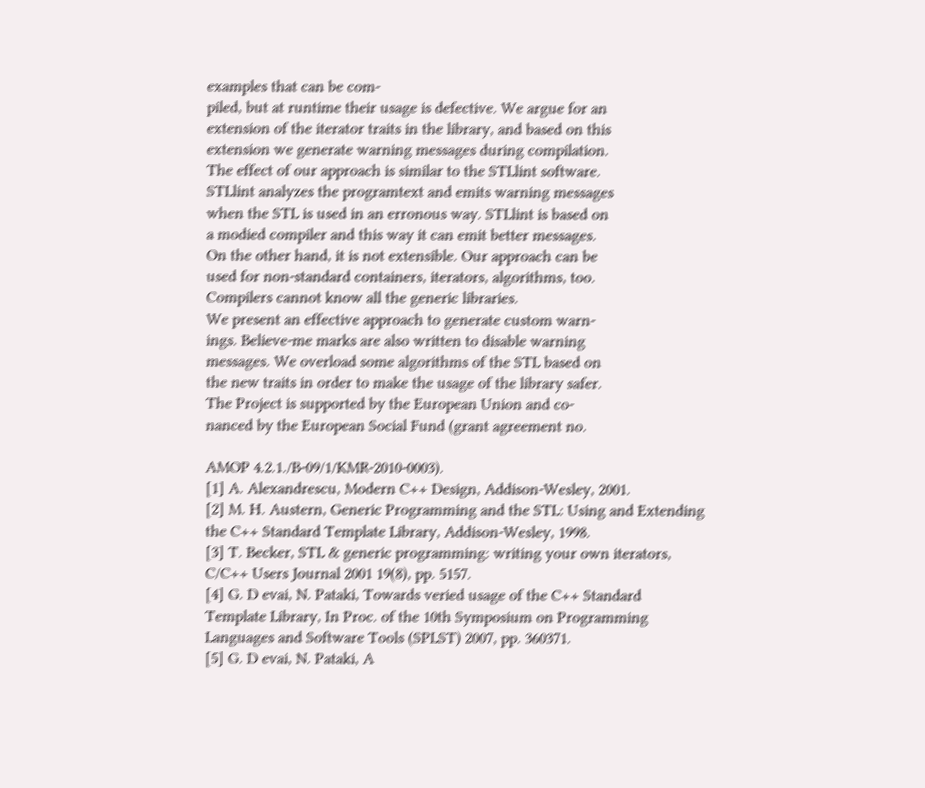examples that can be com-
piled, but at runtime their usage is defective. We argue for an
extension of the iterator traits in the library, and based on this
extension we generate warning messages during compilation.
The effect of our approach is similar to the STLlint software.
STLlint analyzes the programtext and emits warning messages
when the STL is used in an erronous way. STLlint is based on
a modied compiler and this way it can emit better messages.
On the other hand, it is not extensible. Our approach can be
used for non-standard containers, iterators, algorithms, too.
Compilers cannot know all the generic libraries.
We present an effective approach to generate custom warn-
ings. Believe-me marks are also written to disable warning
messages. We overload some algorithms of the STL based on
the new traits in order to make the usage of the library safer.
The Project is supported by the European Union and co-
nanced by the European Social Fund (grant agreement no.

AMOP 4.2.1./B-09/1/KMR-2010-0003).
[1] A. Alexandrescu, Modern C++ Design, Addison-Wesley, 2001.
[2] M. H. Austern, Generic Programming and the STL: Using and Extending
the C++ Standard Template Library, Addison-Wesley, 1998.
[3] T. Becker, STL & generic programming: writing your own iterators,
C/C++ Users Journal 2001 19(8), pp. 5157.
[4] G. D evai, N. Pataki, Towards veried usage of the C++ Standard
Template Library, In Proc. of the 10th Symposium on Programming
Languages and Software Tools (SPLST) 2007, pp. 360371.
[5] G. D evai, N. Pataki, A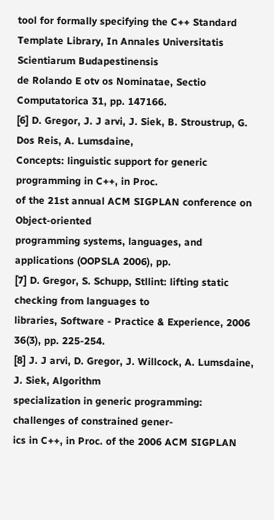tool for formally specifying the C++ Standard
Template Library, In Annales Universitatis Scientiarum Budapestinensis
de Rolando E otv os Nominatae, Sectio Computatorica 31, pp. 147166.
[6] D. Gregor, J. J arvi, J. Siek, B. Stroustrup, G. Dos Reis, A. Lumsdaine,
Concepts: linguistic support for generic programming in C++, in Proc.
of the 21st annual ACM SIGPLAN conference on Object-oriented
programming systems, languages, and applications (OOPSLA 2006), pp.
[7] D. Gregor, S. Schupp, Stllint: lifting static checking from languages to
libraries, Software - Practice & Experience, 2006 36(3), pp. 225-254.
[8] J. J arvi, D. Gregor, J. Willcock, A. Lumsdaine, J. Siek, Algorithm
specialization in generic programming: challenges of constrained gener-
ics in C++, in Proc. of the 2006 ACM SIGPLAN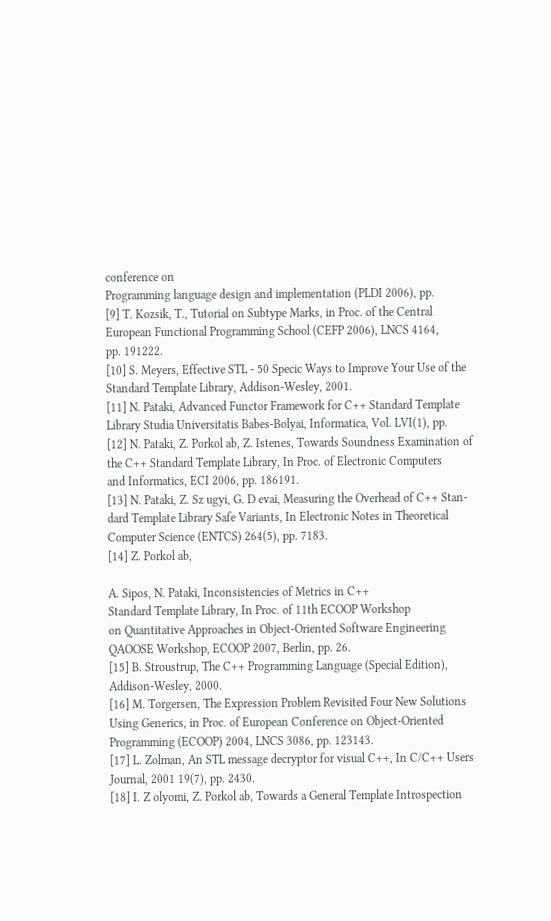conference on
Programming language design and implementation (PLDI 2006), pp.
[9] T. Kozsik, T., Tutorial on Subtype Marks, in Proc. of the Central
European Functional Programming School (CEFP 2006), LNCS 4164,
pp. 191222.
[10] S. Meyers, Effective STL - 50 Specic Ways to Improve Your Use of the
Standard Template Library, Addison-Wesley, 2001.
[11] N. Pataki, Advanced Functor Framework for C++ Standard Template
Library Studia Universitatis Babes-Bolyai, Informatica, Vol. LVI(1), pp.
[12] N. Pataki, Z. Porkol ab, Z. Istenes, Towards Soundness Examination of
the C++ Standard Template Library, In Proc. of Electronic Computers
and Informatics, ECI 2006, pp. 186191.
[13] N. Pataki, Z. Sz ugyi, G. D evai, Measuring the Overhead of C++ Stan-
dard Template Library Safe Variants, In Electronic Notes in Theoretical
Computer Science (ENTCS) 264(5), pp. 7183.
[14] Z. Porkol ab,

A. Sipos, N. Pataki, Inconsistencies of Metrics in C++
Standard Template Library, In Proc. of 11th ECOOP Workshop
on Quantitative Approaches in Object-Oriented Software Engineering
QAOOSE Workshop, ECOOP 2007, Berlin, pp. 26.
[15] B. Stroustrup, The C++ Programming Language (Special Edition),
Addison-Wesley, 2000.
[16] M. Torgersen, The Expression Problem Revisited Four New Solutions
Using Generics, in Proc. of European Conference on Object-Oriented
Programming (ECOOP) 2004, LNCS 3086, pp. 123143.
[17] L. Zolman, An STL message decryptor for visual C++, In C/C++ Users
Journal, 2001 19(7), pp. 2430.
[18] I. Z olyomi, Z. Porkol ab, Towards a General Template Introspection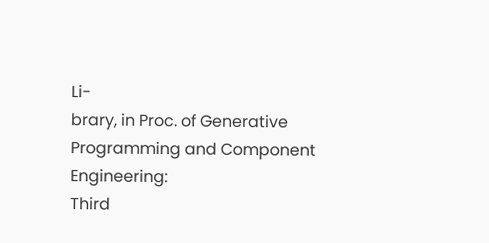Li-
brary, in Proc. of Generative Programming and Component Engineering:
Third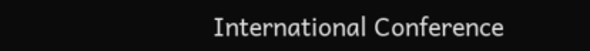International Conference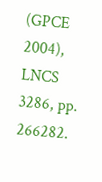(GPCE 2004), LNCS 3286, pp. 266282.